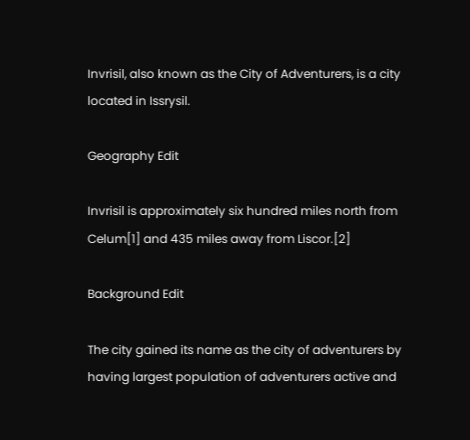Invrisil, also known as the City of Adventurers, is a city located in Issrysil.

Geography Edit

Invrisil is approximately six hundred miles north from Celum[1] and 435 miles away from Liscor.[2]

Background Edit

The city gained its name as the city of adventurers by having largest population of adventurers active and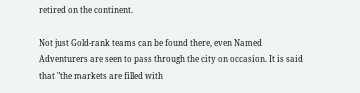retired on the continent.

Not just Gold-rank teams can be found there, even Named Adventurers are seen to pass through the city on occasion. It is said that "the markets are filled with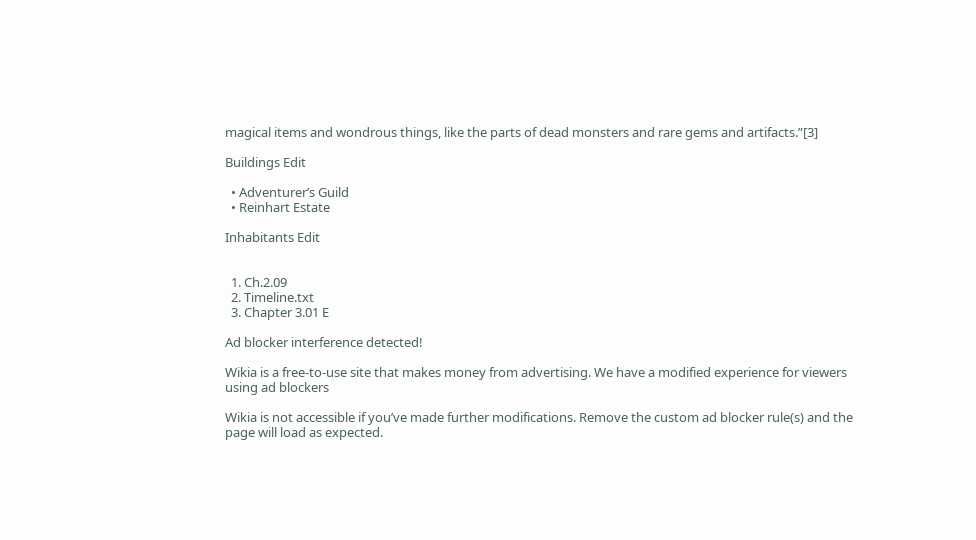magical items and wondrous things, like the parts of dead monsters and rare gems and artifacts.”[3]

Buildings Edit

  • Adventurer’s Guild
  • Reinhart Estate

Inhabitants Edit


  1. Ch.2.09
  2. Timeline.txt
  3. Chapter 3.01 E

Ad blocker interference detected!

Wikia is a free-to-use site that makes money from advertising. We have a modified experience for viewers using ad blockers

Wikia is not accessible if you’ve made further modifications. Remove the custom ad blocker rule(s) and the page will load as expected.